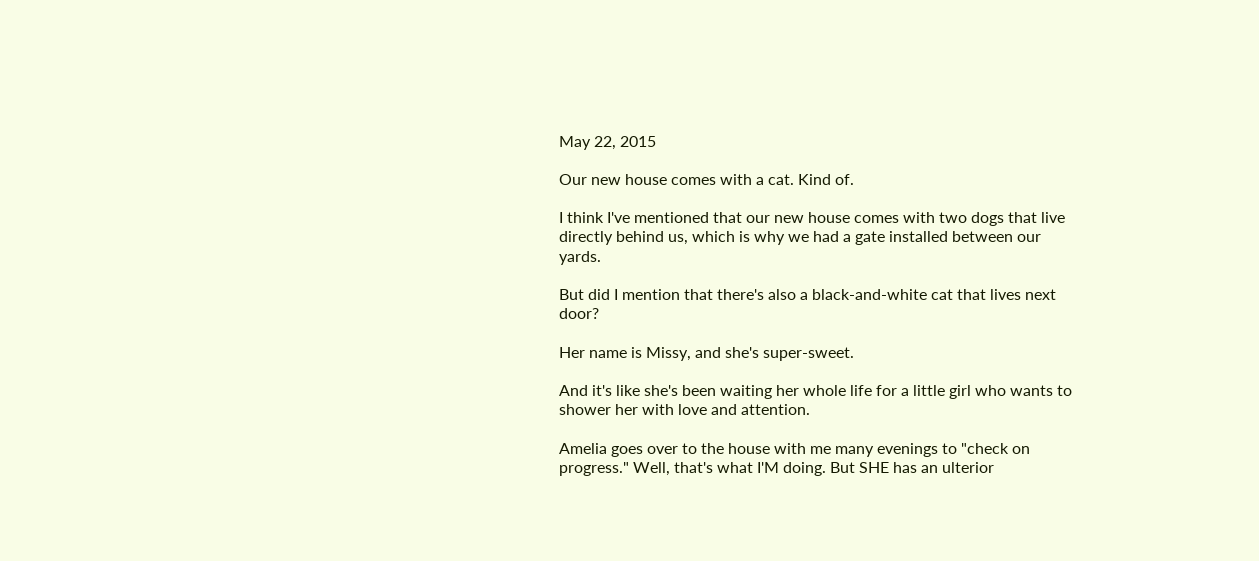May 22, 2015

Our new house comes with a cat. Kind of.

I think I've mentioned that our new house comes with two dogs that live directly behind us, which is why we had a gate installed between our yards.

But did I mention that there's also a black-and-white cat that lives next door?

Her name is Missy, and she's super-sweet.

And it's like she's been waiting her whole life for a little girl who wants to shower her with love and attention.

Amelia goes over to the house with me many evenings to "check on progress." Well, that's what I'M doing. But SHE has an ulterior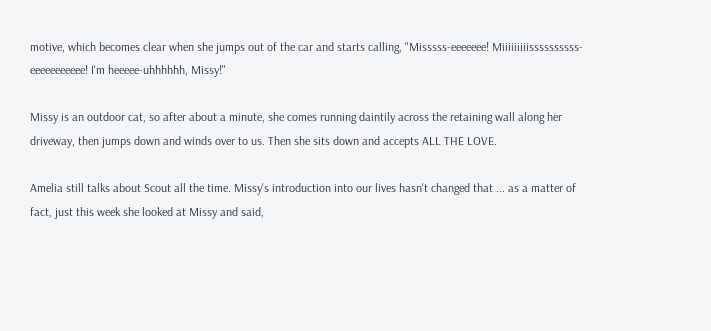motive, which becomes clear when she jumps out of the car and starts calling, "Misssss-eeeeeee! Miiiiiiiiissssssssss-eeeeeeeeeee! I'm heeeee-uhhhhhh, Missy!"

Missy is an outdoor cat, so after about a minute, she comes running daintily across the retaining wall along her driveway, then jumps down and winds over to us. Then she sits down and accepts ALL THE LOVE.

Amelia still talks about Scout all the time. Missy's introduction into our lives hasn't changed that ... as a matter of fact, just this week she looked at Missy and said,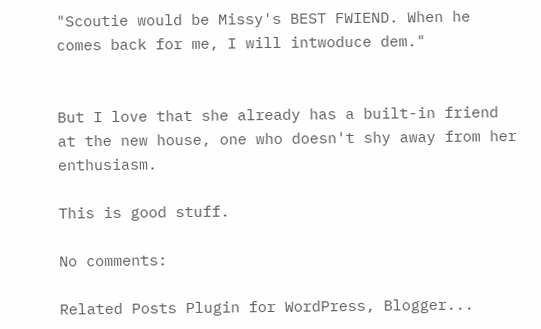"Scoutie would be Missy's BEST FWIEND. When he comes back for me, I will intwoduce dem."


But I love that she already has a built-in friend at the new house, one who doesn't shy away from her enthusiasm.

This is good stuff.

No comments:

Related Posts Plugin for WordPress, Blogger...